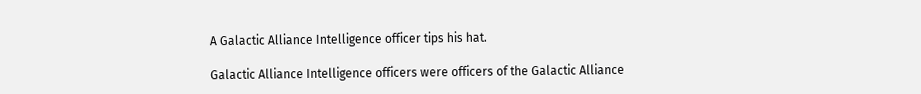A Galactic Alliance Intelligence officer tips his hat.

Galactic Alliance Intelligence officers were officers of the Galactic Alliance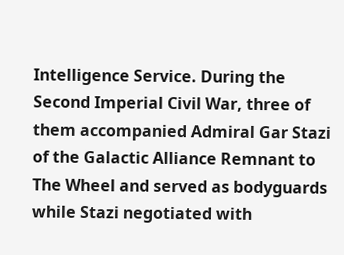Intelligence Service. During the Second Imperial Civil War, three of them accompanied Admiral Gar Stazi of the Galactic Alliance Remnant to The Wheel and served as bodyguards while Stazi negotiated with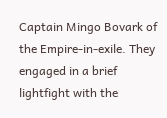Captain Mingo Bovark of the Empire-in-exile. They engaged in a brief lightfight with the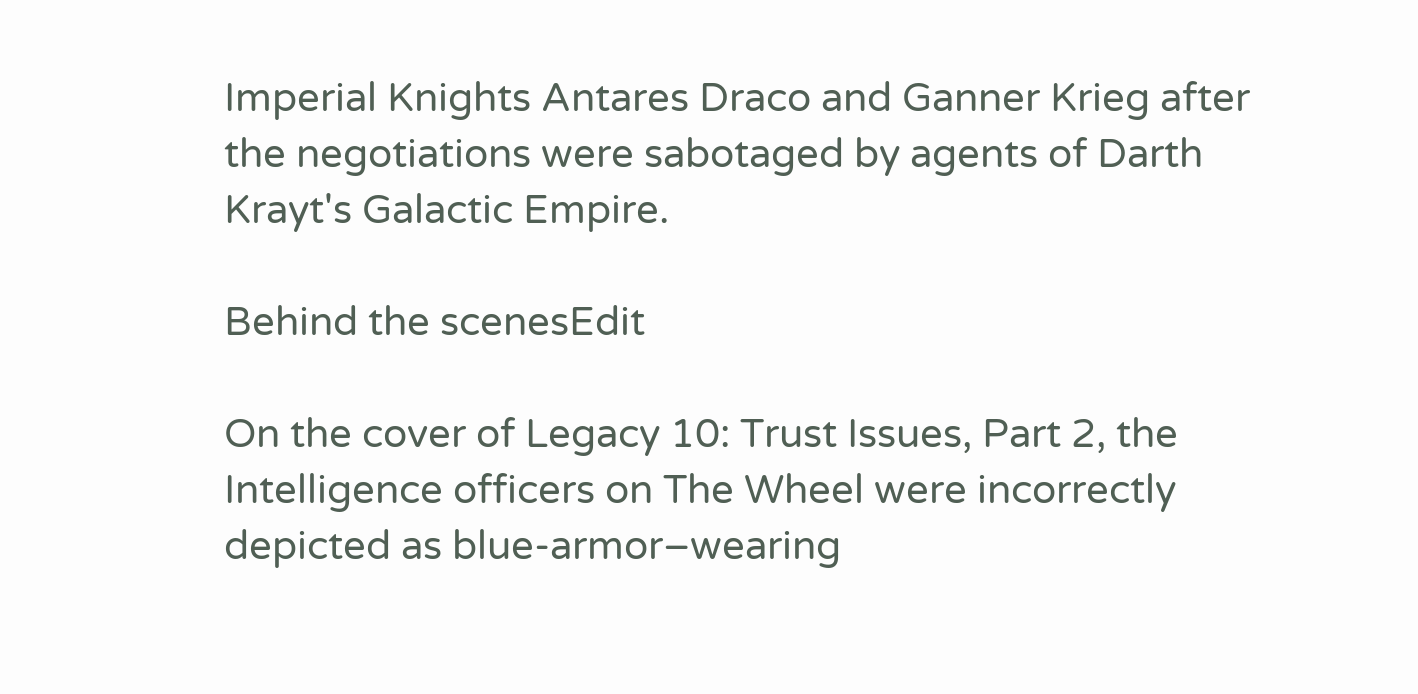Imperial Knights Antares Draco and Ganner Krieg after the negotiations were sabotaged by agents of Darth Krayt's Galactic Empire.

Behind the scenesEdit

On the cover of Legacy 10: Trust Issues, Part 2, the Intelligence officers on The Wheel were incorrectly depicted as blue-armor–wearing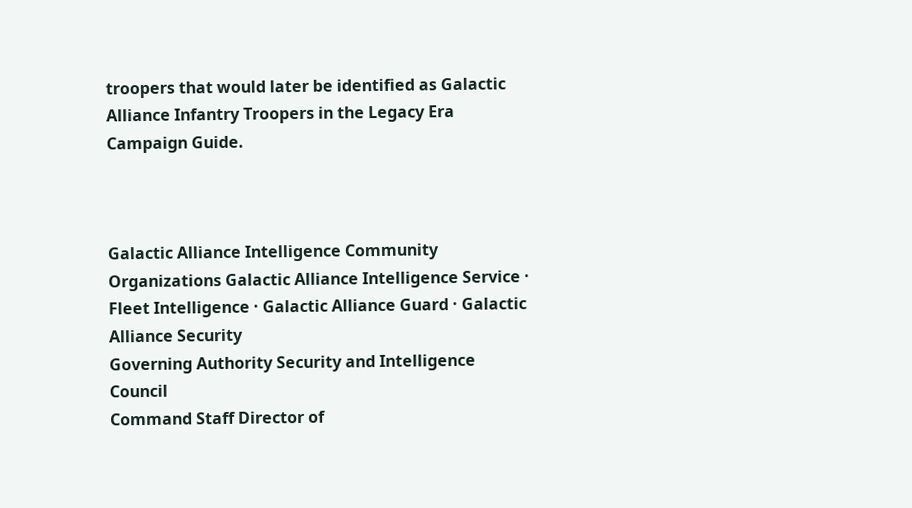troopers that would later be identified as Galactic Alliance Infantry Troopers in the Legacy Era Campaign Guide.



Galactic Alliance Intelligence Community
Organizations Galactic Alliance Intelligence Service · Fleet Intelligence · Galactic Alliance Guard · Galactic Alliance Security
Governing Authority Security and Intelligence Council
Command Staff Director of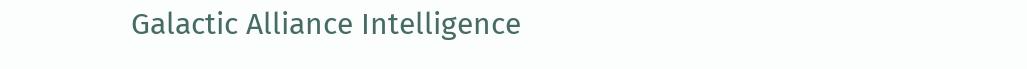Galactic Alliance Intelligence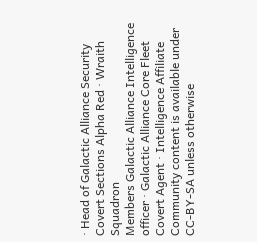· Head of Galactic Alliance Security
Covert Sections Alpha Red · Wraith Squadron
Members Galactic Alliance Intelligence officer · Galactic Alliance Core Fleet Covert Agent · Intelligence Affiliate
Community content is available under CC-BY-SA unless otherwise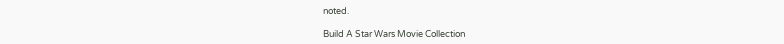noted.

Build A Star Wars Movie Collection